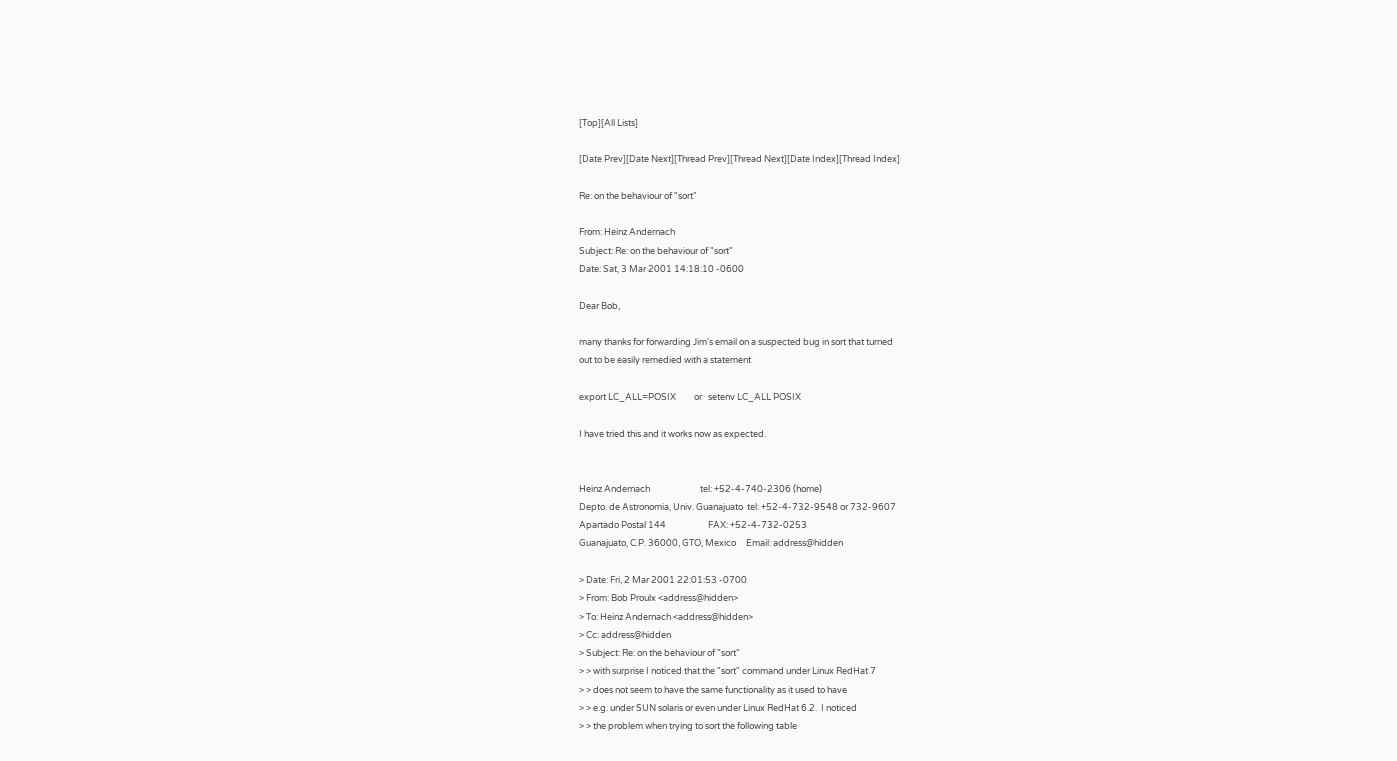[Top][All Lists]

[Date Prev][Date Next][Thread Prev][Thread Next][Date Index][Thread Index]

Re: on the behaviour of "sort"

From: Heinz Andernach
Subject: Re: on the behaviour of "sort"
Date: Sat, 3 Mar 2001 14:18:10 -0600

Dear Bob,

many thanks for forwarding Jim's email on a suspected bug in sort that turned
out to be easily remedied with a statement

export LC_ALL=POSIX         or   setenv LC_ALL POSIX

I have tried this and it works now as expected.


Heinz Andernach                         tel: +52-4-740-2306 (home)
Depto. de Astronomia, Univ. Guanajuato  tel: +52-4-732-9548 or 732-9607
Apartado Postal 144                     FAX: +52-4-732-0253
Guanajuato, C.P. 36000, GTO, Mexico     Email: address@hidden

> Date: Fri, 2 Mar 2001 22:01:53 -0700
> From: Bob Proulx <address@hidden>
> To: Heinz Andernach <address@hidden>
> Cc: address@hidden
> Subject: Re: on the behaviour of "sort"
> > with surprise I noticed that the "sort" command under Linux RedHat 7
> > does not seem to have the same functionality as it used to have
> > e.g. under SUN solaris or even under Linux RedHat 6.2.  I noticed
> > the problem when trying to sort the following table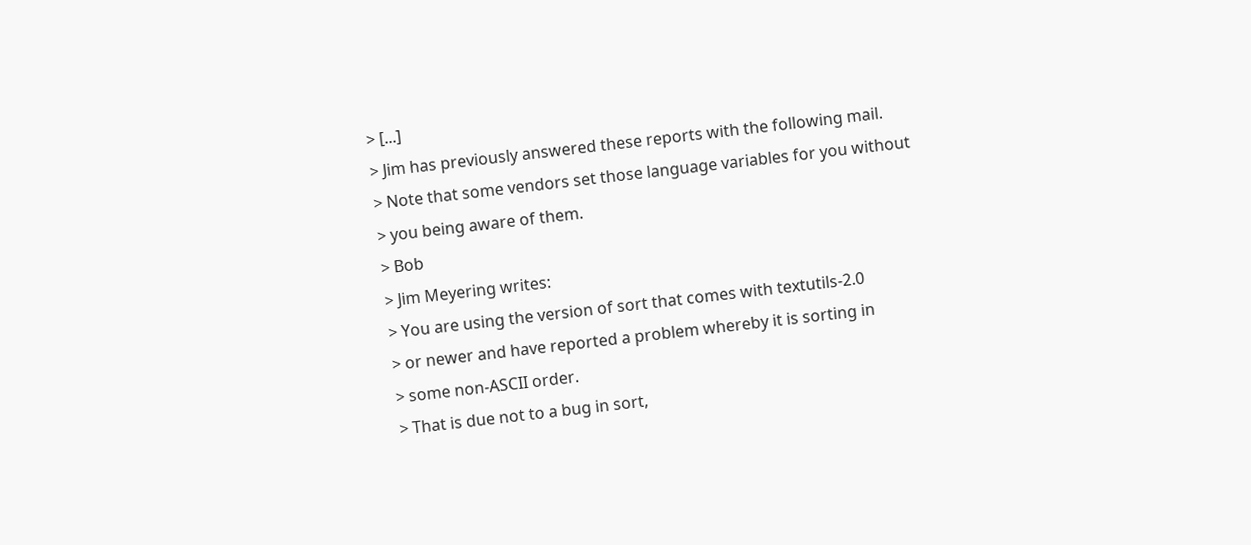> [...]
> Jim has previously answered these reports with the following mail.
> Note that some vendors set those language variables for you without
> you being aware of them.
> Bob
> Jim Meyering writes:
> You are using the version of sort that comes with textutils-2.0
> or newer and have reported a problem whereby it is sorting in
> some non-ASCII order.
> That is due not to a bug in sort,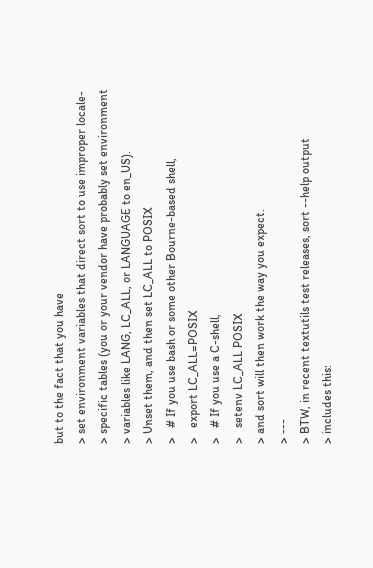but to the fact that you have
> set environment variables that direct sort to use improper locale-
> specific tables (you or your vendor have probably set environment
> variables like LANG, LC_ALL, or LANGUAGE to en_US).
> Unset them, and then set LC_ALL to POSIX
>   # If you use bash or some other Bourne-based shell,
>   export LC_ALL=POSIX
>   # If you use a C-shell,
>   setenv LC_ALL POSIX
> and sort will then work the way you expect.
> ---
> BTW, in recent textutils test releases, sort --help output
> includes this: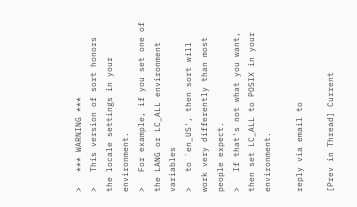>   *** WARNING ***
>   This version of sort honors the locale settings in your environment.
>   For example, if you set one of the LANG or LC_ALL environment variables
>   to `en_US', then sort will work very differently than most people expect.
>   If that's not what you want, then set LC_ALL to POSIX in your environment.

reply via email to

[Prev in Thread] Current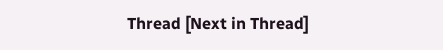Thread [Next in Thread]